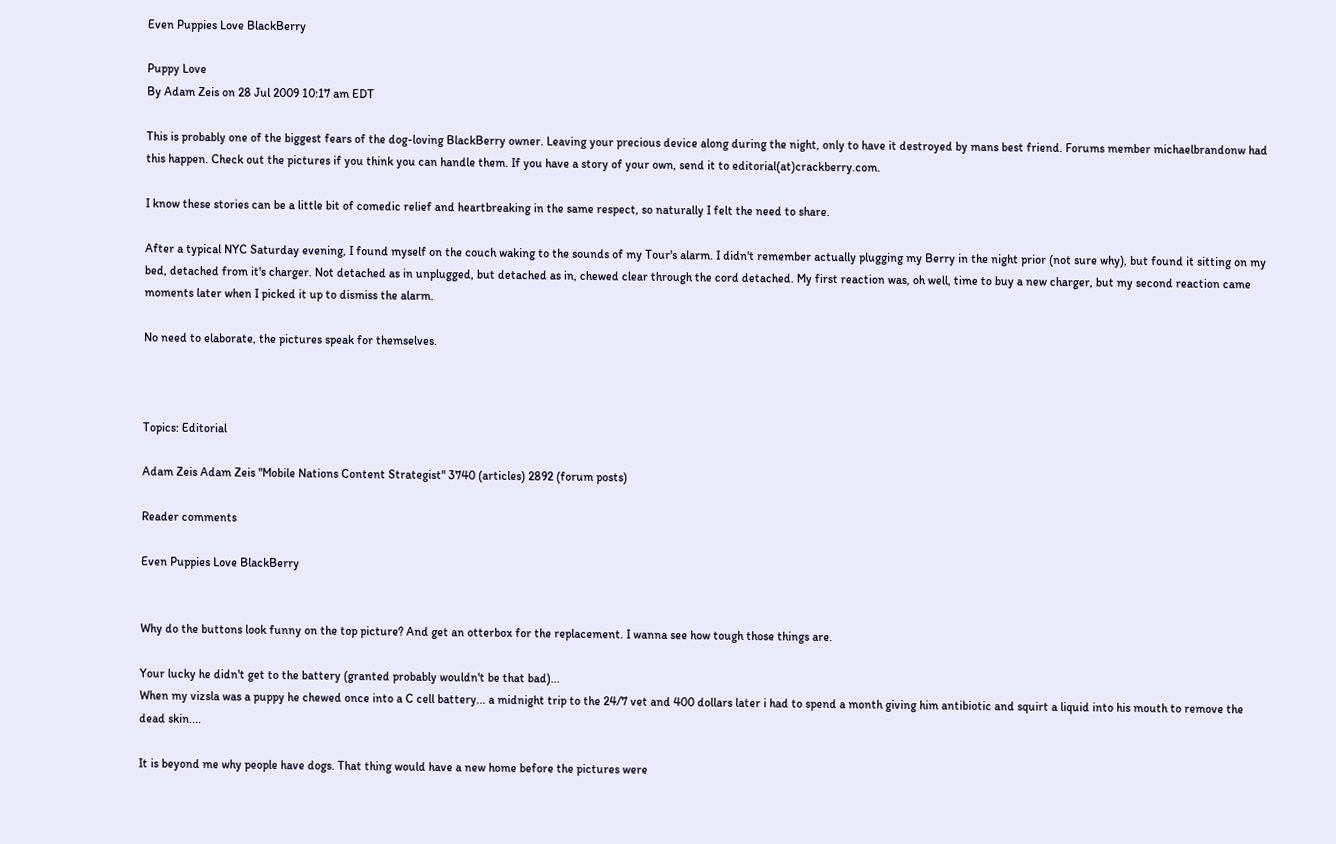Even Puppies Love BlackBerry

Puppy Love
By Adam Zeis on 28 Jul 2009 10:17 am EDT

This is probably one of the biggest fears of the dog-loving BlackBerry owner. Leaving your precious device along during the night, only to have it destroyed by mans best friend. Forums member michaelbrandonw had this happen. Check out the pictures if you think you can handle them. If you have a story of your own, send it to editorial(at)crackberry.com.

I know these stories can be a little bit of comedic relief and heartbreaking in the same respect, so naturally I felt the need to share.

After a typical NYC Saturday evening, I found myself on the couch waking to the sounds of my Tour's alarm. I didn't remember actually plugging my Berry in the night prior (not sure why), but found it sitting on my bed, detached from it's charger. Not detached as in unplugged, but detached as in, chewed clear through the cord detached. My first reaction was, oh well, time to buy a new charger, but my second reaction came moments later when I picked it up to dismiss the alarm.

No need to elaborate, the pictures speak for themselves.



Topics: Editorial

Adam Zeis Adam Zeis "Mobile Nations Content Strategist" 3740 (articles) 2892 (forum posts)

Reader comments

Even Puppies Love BlackBerry


Why do the buttons look funny on the top picture? And get an otterbox for the replacement. I wanna see how tough those things are.

Your lucky he didn't get to the battery (granted probably wouldn't be that bad)...
When my vizsla was a puppy he chewed once into a C cell battery... a midnight trip to the 24/7 vet and 400 dollars later i had to spend a month giving him antibiotic and squirt a liquid into his mouth to remove the dead skin....

It is beyond me why people have dogs. That thing would have a new home before the pictures were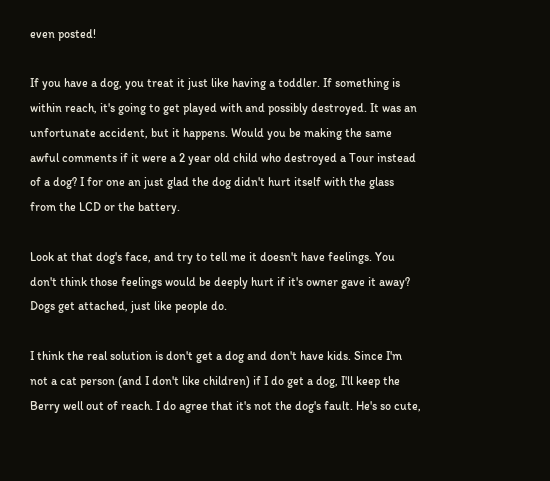even posted!

If you have a dog, you treat it just like having a toddler. If something is within reach, it's going to get played with and possibly destroyed. It was an unfortunate accident, but it happens. Would you be making the same awful comments if it were a 2 year old child who destroyed a Tour instead of a dog? I for one an just glad the dog didn't hurt itself with the glass from the LCD or the battery.

Look at that dog's face, and try to tell me it doesn't have feelings. You don't think those feelings would be deeply hurt if it's owner gave it away? Dogs get attached, just like people do.

I think the real solution is don't get a dog and don't have kids. Since I'm not a cat person (and I don't like children) if I do get a dog, I'll keep the Berry well out of reach. I do agree that it's not the dog's fault. He's so cute,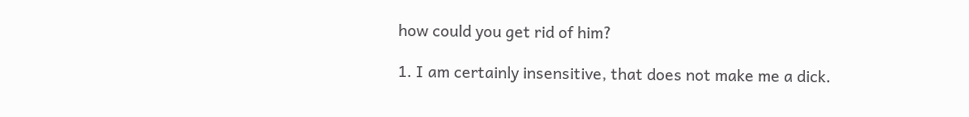how could you get rid of him?

1. I am certainly insensitive, that does not make me a dick.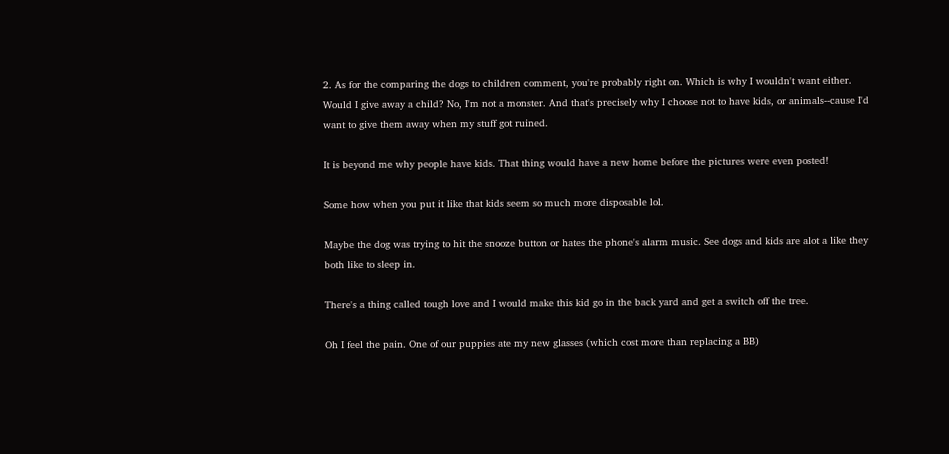2. As for the comparing the dogs to children comment, you're probably right on. Which is why I wouldn't want either. Would I give away a child? No, I'm not a monster. And that's precisely why I choose not to have kids, or animals--cause I'd want to give them away when my stuff got ruined.

It is beyond me why people have kids. That thing would have a new home before the pictures were even posted!

Some how when you put it like that kids seem so much more disposable lol.

Maybe the dog was trying to hit the snooze button or hates the phone's alarm music. See dogs and kids are alot a like they both like to sleep in.

There's a thing called tough love and I would make this kid go in the back yard and get a switch off the tree.

Oh I feel the pain. One of our puppies ate my new glasses (which cost more than replacing a BB)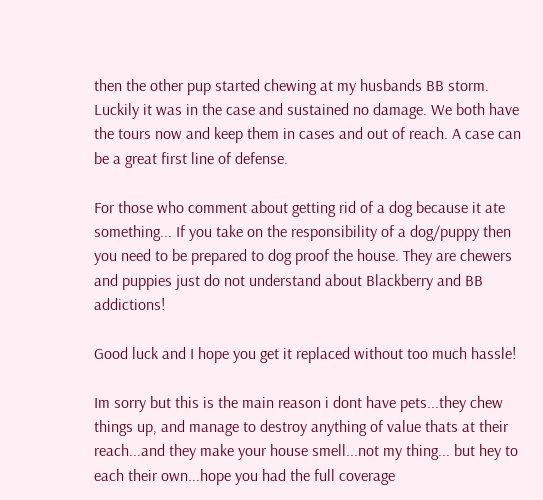then the other pup started chewing at my husbands BB storm. Luckily it was in the case and sustained no damage. We both have the tours now and keep them in cases and out of reach. A case can be a great first line of defense.

For those who comment about getting rid of a dog because it ate something... If you take on the responsibility of a dog/puppy then you need to be prepared to dog proof the house. They are chewers and puppies just do not understand about Blackberry and BB addictions!

Good luck and I hope you get it replaced without too much hassle!

Im sorry but this is the main reason i dont have pets...they chew things up, and manage to destroy anything of value thats at their reach...and they make your house smell...not my thing... but hey to each their own...hope you had the full coverage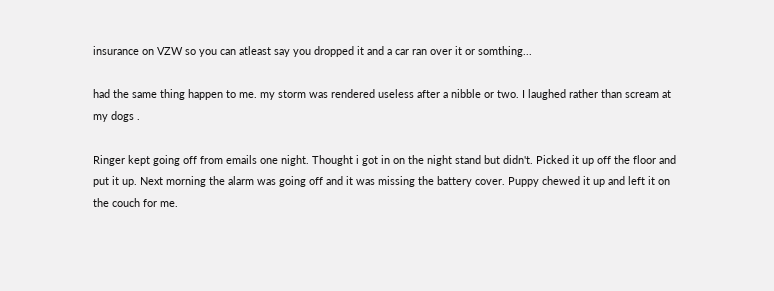insurance on VZW so you can atleast say you dropped it and a car ran over it or somthing...

had the same thing happen to me. my storm was rendered useless after a nibble or two. I laughed rather than scream at my dogs .

Ringer kept going off from emails one night. Thought i got in on the night stand but didn't. Picked it up off the floor and put it up. Next morning the alarm was going off and it was missing the battery cover. Puppy chewed it up and left it on the couch for me.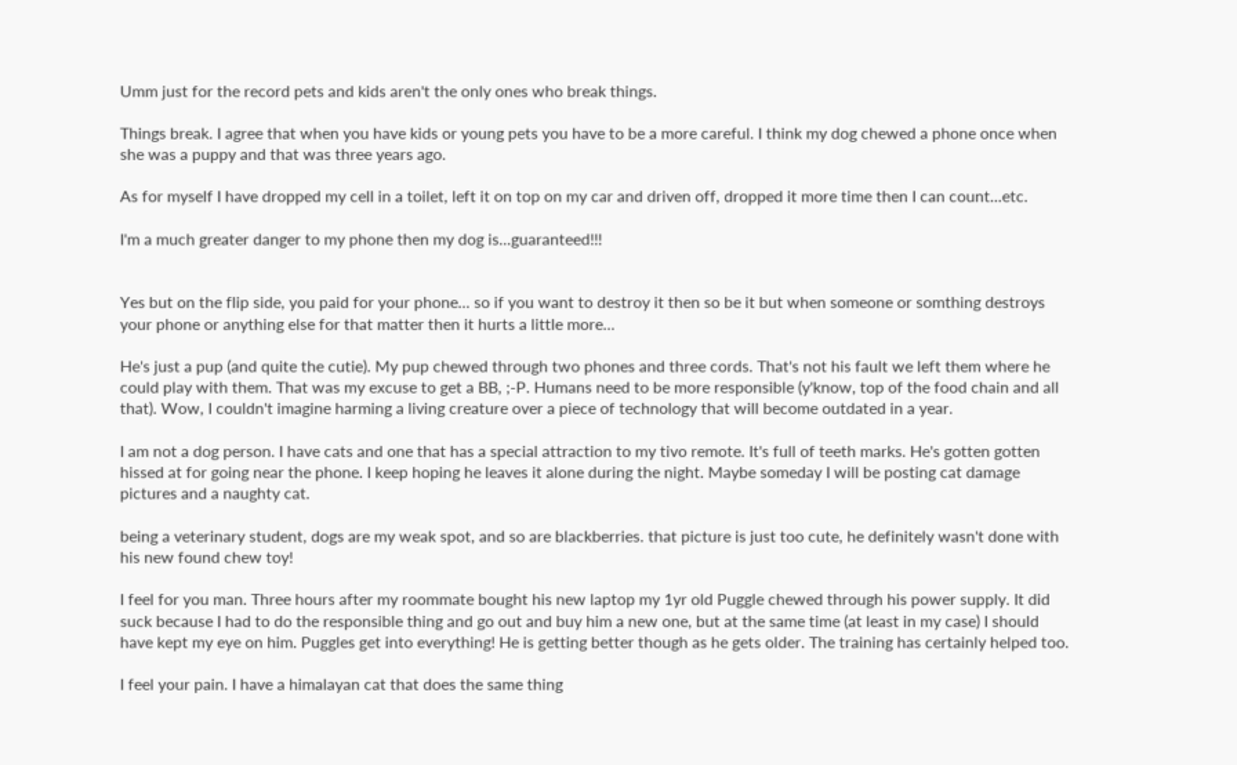Umm just for the record pets and kids aren't the only ones who break things.

Things break. I agree that when you have kids or young pets you have to be a more careful. I think my dog chewed a phone once when she was a puppy and that was three years ago.

As for myself I have dropped my cell in a toilet, left it on top on my car and driven off, dropped it more time then I can count...etc.

I'm a much greater danger to my phone then my dog is...guaranteed!!!


Yes but on the flip side, you paid for your phone... so if you want to destroy it then so be it but when someone or somthing destroys your phone or anything else for that matter then it hurts a little more...

He's just a pup (and quite the cutie). My pup chewed through two phones and three cords. That's not his fault we left them where he could play with them. That was my excuse to get a BB, ;-P. Humans need to be more responsible (y'know, top of the food chain and all that). Wow, I couldn't imagine harming a living creature over a piece of technology that will become outdated in a year.

I am not a dog person. I have cats and one that has a special attraction to my tivo remote. It's full of teeth marks. He's gotten gotten hissed at for going near the phone. I keep hoping he leaves it alone during the night. Maybe someday I will be posting cat damage pictures and a naughty cat.

being a veterinary student, dogs are my weak spot, and so are blackberries. that picture is just too cute, he definitely wasn't done with his new found chew toy!

I feel for you man. Three hours after my roommate bought his new laptop my 1yr old Puggle chewed through his power supply. It did suck because I had to do the responsible thing and go out and buy him a new one, but at the same time (at least in my case) I should have kept my eye on him. Puggles get into everything! He is getting better though as he gets older. The training has certainly helped too.

I feel your pain. I have a himalayan cat that does the same thing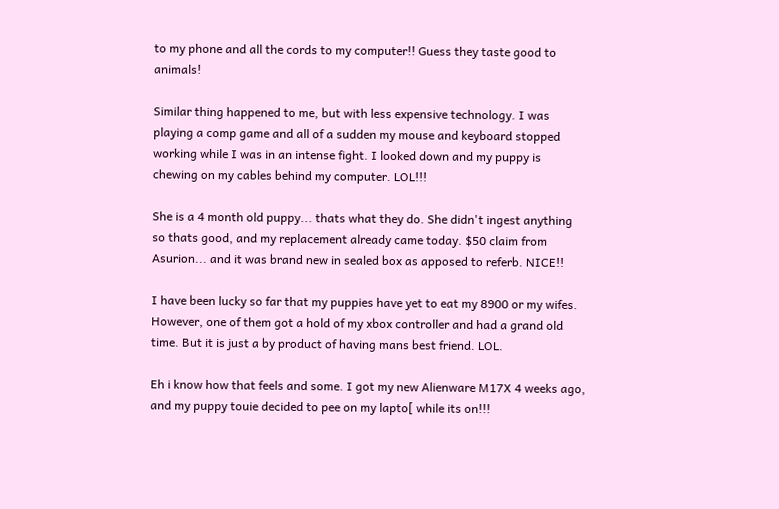to my phone and all the cords to my computer!! Guess they taste good to animals!

Similar thing happened to me, but with less expensive technology. I was playing a comp game and all of a sudden my mouse and keyboard stopped working while I was in an intense fight. I looked down and my puppy is chewing on my cables behind my computer. LOL!!!

She is a 4 month old puppy... thats what they do. She didn't ingest anything so thats good, and my replacement already came today. $50 claim from Asurion... and it was brand new in sealed box as apposed to referb. NICE!!

I have been lucky so far that my puppies have yet to eat my 8900 or my wifes. However, one of them got a hold of my xbox controller and had a grand old time. But it is just a by product of having mans best friend. LOL.

Eh i know how that feels and some. I got my new Alienware M17X 4 weeks ago, and my puppy touie decided to pee on my lapto[ while its on!!!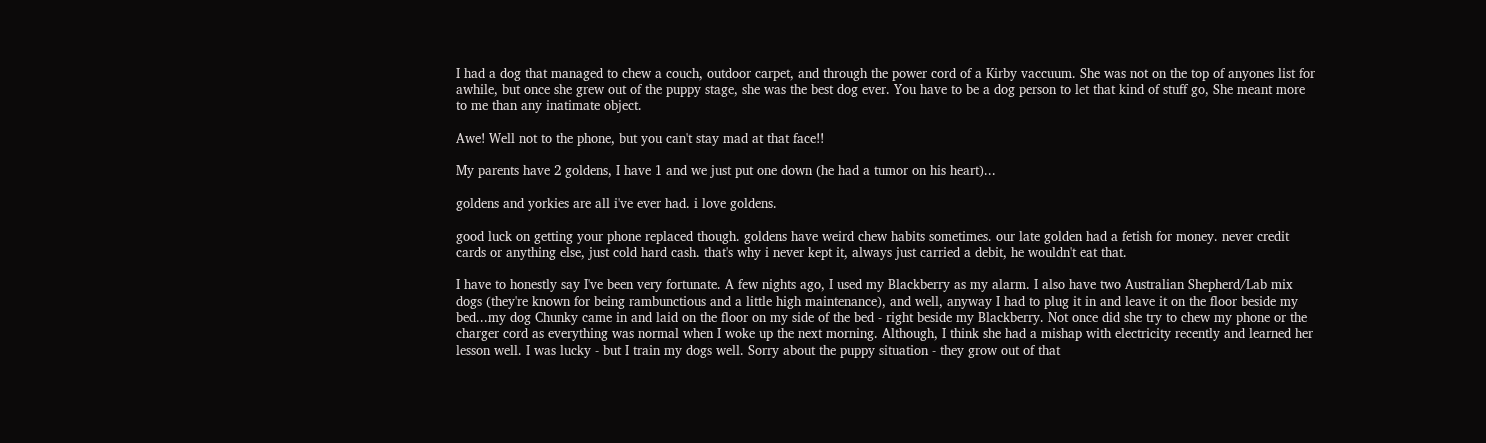I had a dog that managed to chew a couch, outdoor carpet, and through the power cord of a Kirby vaccuum. She was not on the top of anyones list for awhile, but once she grew out of the puppy stage, she was the best dog ever. You have to be a dog person to let that kind of stuff go, She meant more to me than any inatimate object.

Awe! Well not to the phone, but you can't stay mad at that face!!

My parents have 2 goldens, I have 1 and we just put one down (he had a tumor on his heart)...

goldens and yorkies are all i've ever had. i love goldens.

good luck on getting your phone replaced though. goldens have weird chew habits sometimes. our late golden had a fetish for money. never credit cards or anything else, just cold hard cash. that's why i never kept it, always just carried a debit, he wouldn't eat that.

I have to honestly say I've been very fortunate. A few nights ago, I used my Blackberry as my alarm. I also have two Australian Shepherd/Lab mix dogs (they're known for being rambunctious and a little high maintenance), and well, anyway I had to plug it in and leave it on the floor beside my bed...my dog Chunky came in and laid on the floor on my side of the bed - right beside my Blackberry. Not once did she try to chew my phone or the charger cord as everything was normal when I woke up the next morning. Although, I think she had a mishap with electricity recently and learned her lesson well. I was lucky - but I train my dogs well. Sorry about the puppy situation - they grow out of that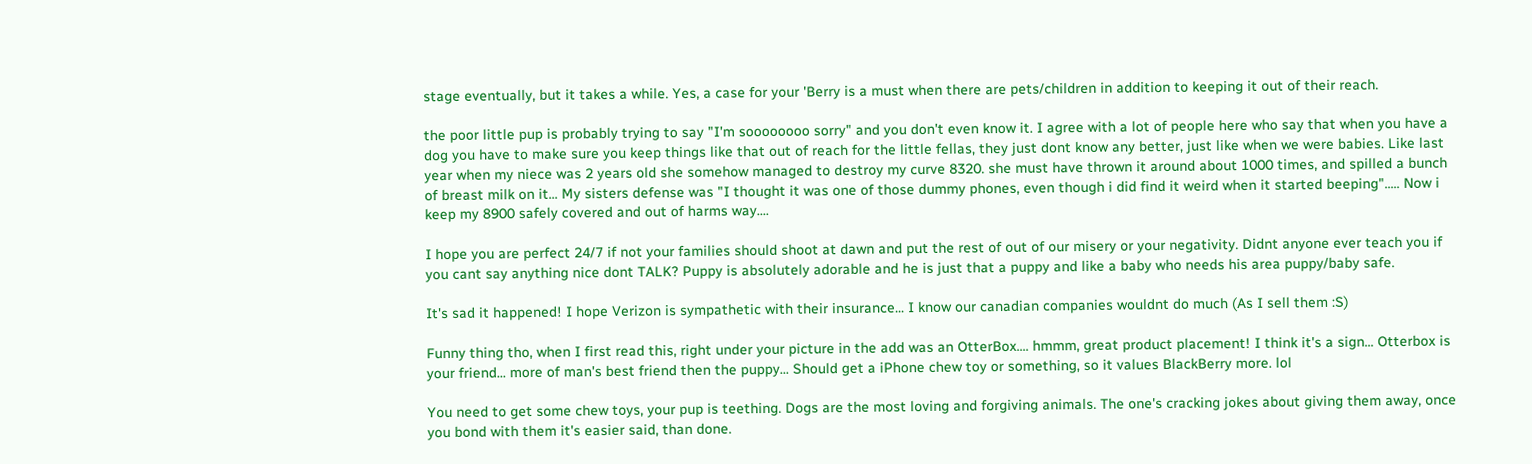stage eventually, but it takes a while. Yes, a case for your 'Berry is a must when there are pets/children in addition to keeping it out of their reach.

the poor little pup is probably trying to say "I'm soooooooo sorry" and you don't even know it. I agree with a lot of people here who say that when you have a dog you have to make sure you keep things like that out of reach for the little fellas, they just dont know any better, just like when we were babies. Like last year when my niece was 2 years old she somehow managed to destroy my curve 8320. she must have thrown it around about 1000 times, and spilled a bunch of breast milk on it... My sisters defense was "I thought it was one of those dummy phones, even though i did find it weird when it started beeping"..... Now i keep my 8900 safely covered and out of harms way....

I hope you are perfect 24/7 if not your families should shoot at dawn and put the rest of out of our misery or your negativity. Didnt anyone ever teach you if you cant say anything nice dont TALK? Puppy is absolutely adorable and he is just that a puppy and like a baby who needs his area puppy/baby safe.

It's sad it happened! I hope Verizon is sympathetic with their insurance... I know our canadian companies wouldnt do much (As I sell them :S)

Funny thing tho, when I first read this, right under your picture in the add was an OtterBox.... hmmm, great product placement! I think it's a sign... Otterbox is your friend... more of man's best friend then the puppy... Should get a iPhone chew toy or something, so it values BlackBerry more. lol

You need to get some chew toys, your pup is teething. Dogs are the most loving and forgiving animals. The one's cracking jokes about giving them away, once you bond with them it's easier said, than done.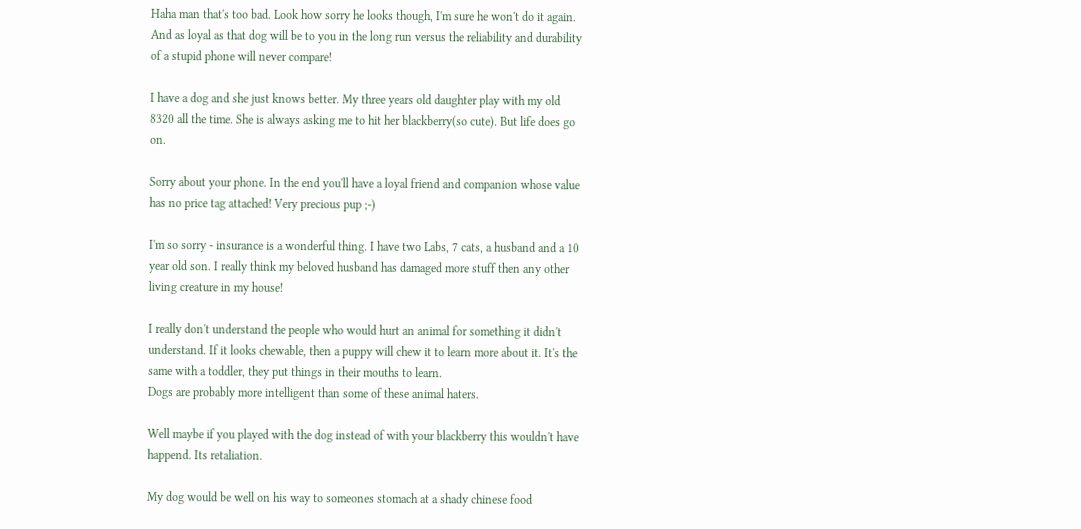Haha man that's too bad. Look how sorry he looks though, I'm sure he won't do it again. And as loyal as that dog will be to you in the long run versus the reliability and durability of a stupid phone will never compare!

I have a dog and she just knows better. My three years old daughter play with my old 8320 all the time. She is always asking me to hit her blackberry(so cute). But life does go on.

Sorry about your phone. In the end you'll have a loyal friend and companion whose value has no price tag attached! Very precious pup ;-)

I'm so sorry - insurance is a wonderful thing. I have two Labs, 7 cats, a husband and a 10 year old son. I really think my beloved husband has damaged more stuff then any other living creature in my house!

I really don't understand the people who would hurt an animal for something it didn't understand. If it looks chewable, then a puppy will chew it to learn more about it. It's the same with a toddler, they put things in their mouths to learn.
Dogs are probably more intelligent than some of these animal haters.

Well maybe if you played with the dog instead of with your blackberry this wouldn't have happend. Its retaliation.

My dog would be well on his way to someones stomach at a shady chinese food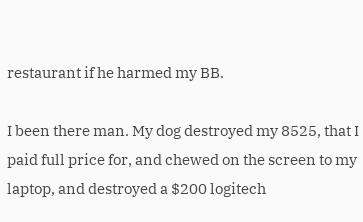restaurant if he harmed my BB.

I been there man. My dog destroyed my 8525, that I paid full price for, and chewed on the screen to my laptop, and destroyed a $200 logitech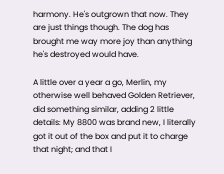harmony. He's outgrown that now. They are just things though. The dog has brought me way more joy than anything he's destroyed would have.

A little over a year a go, Merlin, my otherwise well behaved Golden Retriever, did something similar, adding 2 little details: My 8800 was brand new, I literally got it out of the box and put it to charge that night; and that I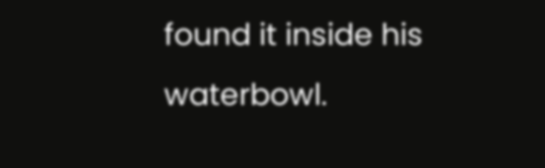found it inside his waterbowl.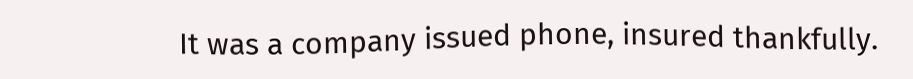It was a company issued phone, insured thankfully.